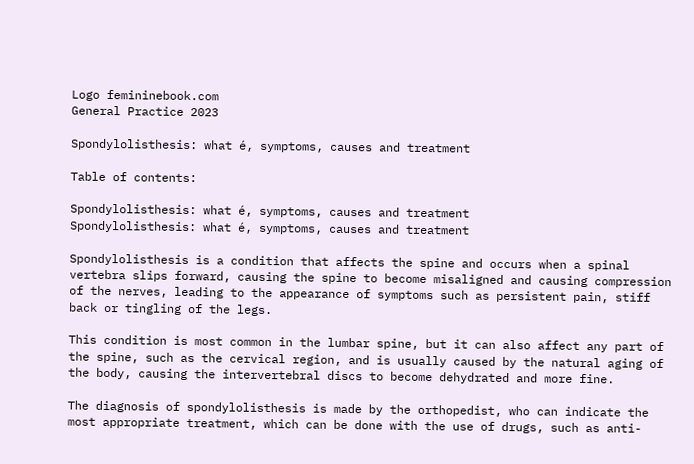Logo femininebook.com
General Practice 2023

Spondylolisthesis: what é, symptoms, causes and treatment

Table of contents:

Spondylolisthesis: what é, symptoms, causes and treatment
Spondylolisthesis: what é, symptoms, causes and treatment

Spondylolisthesis is a condition that affects the spine and occurs when a spinal vertebra slips forward, causing the spine to become misaligned and causing compression of the nerves, leading to the appearance of symptoms such as persistent pain, stiff back or tingling of the legs.

This condition is most common in the lumbar spine, but it can also affect any part of the spine, such as the cervical region, and is usually caused by the natural aging of the body, causing the intervertebral discs to become dehydrated and more fine.

The diagnosis of spondylolisthesis is made by the orthopedist, who can indicate the most appropriate treatment, which can be done with the use of drugs, such as anti-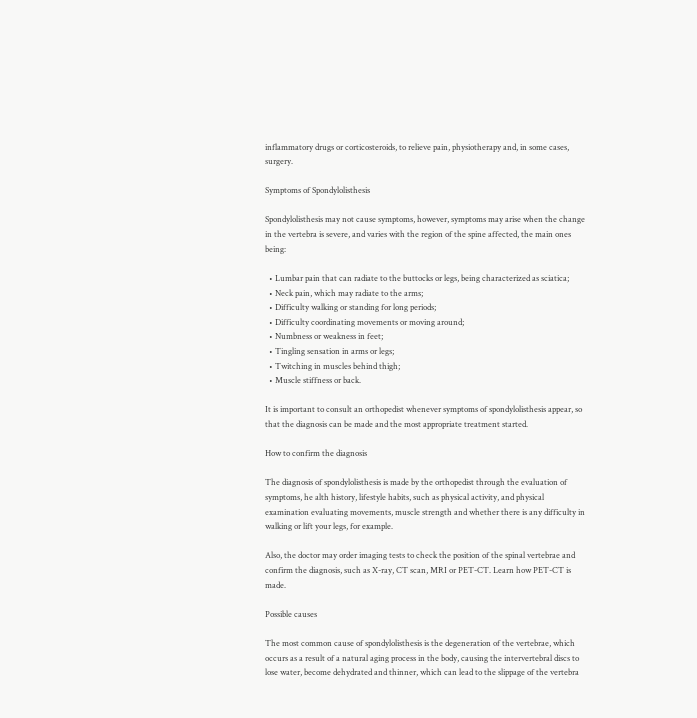inflammatory drugs or corticosteroids, to relieve pain, physiotherapy and, in some cases, surgery.

Symptoms of Spondylolisthesis

Spondylolisthesis may not cause symptoms, however, symptoms may arise when the change in the vertebra is severe, and varies with the region of the spine affected, the main ones being:

  • Lumbar pain that can radiate to the buttocks or legs, being characterized as sciatica;
  • Neck pain, which may radiate to the arms;
  • Difficulty walking or standing for long periods;
  • Difficulty coordinating movements or moving around;
  • Numbness or weakness in feet;
  • Tingling sensation in arms or legs;
  • Twitching in muscles behind thigh;
  • Muscle stiffness or back.

It is important to consult an orthopedist whenever symptoms of spondylolisthesis appear, so that the diagnosis can be made and the most appropriate treatment started.

How to confirm the diagnosis

The diagnosis of spondylolisthesis is made by the orthopedist through the evaluation of symptoms, he alth history, lifestyle habits, such as physical activity, and physical examination evaluating movements, muscle strength and whether there is any difficulty in walking or lift your legs, for example.

Also, the doctor may order imaging tests to check the position of the spinal vertebrae and confirm the diagnosis, such as X-ray, CT scan, MRI or PET-CT. Learn how PET-CT is made.

Possible causes

The most common cause of spondylolisthesis is the degeneration of the vertebrae, which occurs as a result of a natural aging process in the body, causing the intervertebral discs to lose water, become dehydrated and thinner, which can lead to the slippage of the vertebra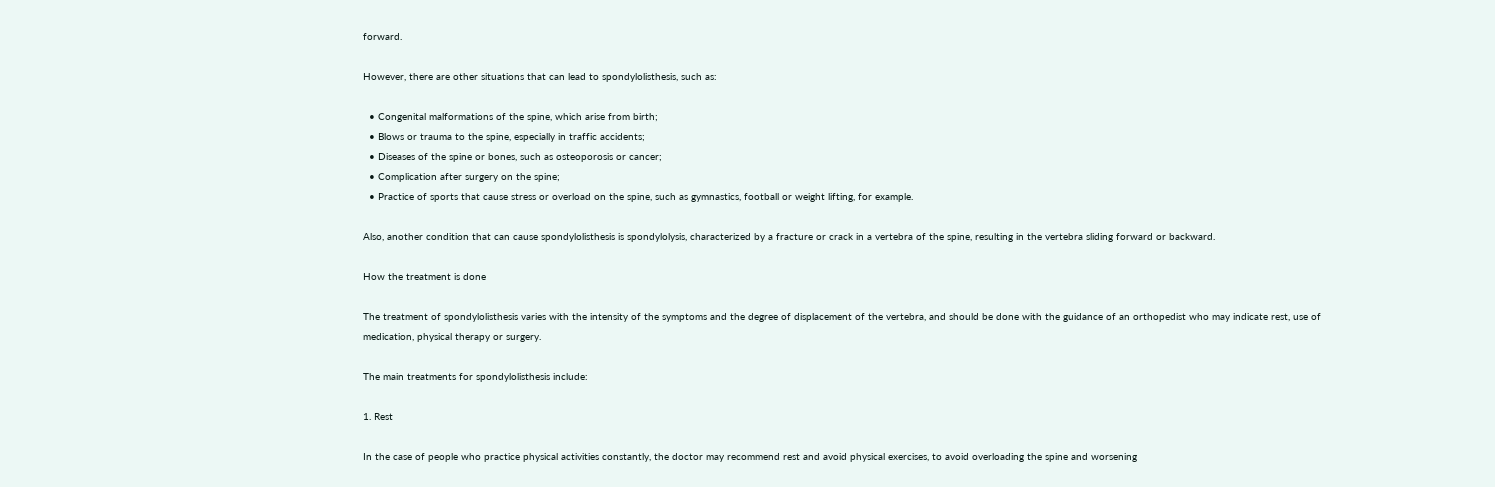forward.

However, there are other situations that can lead to spondylolisthesis, such as:

  • Congenital malformations of the spine, which arise from birth;
  • Blows or trauma to the spine, especially in traffic accidents;
  • Diseases of the spine or bones, such as osteoporosis or cancer;
  • Complication after surgery on the spine;
  • Practice of sports that cause stress or overload on the spine, such as gymnastics, football or weight lifting, for example.

Also, another condition that can cause spondylolisthesis is spondylolysis, characterized by a fracture or crack in a vertebra of the spine, resulting in the vertebra sliding forward or backward.

How the treatment is done

The treatment of spondylolisthesis varies with the intensity of the symptoms and the degree of displacement of the vertebra, and should be done with the guidance of an orthopedist who may indicate rest, use of medication, physical therapy or surgery.

The main treatments for spondylolisthesis include:

1. Rest

In the case of people who practice physical activities constantly, the doctor may recommend rest and avoid physical exercises, to avoid overloading the spine and worsening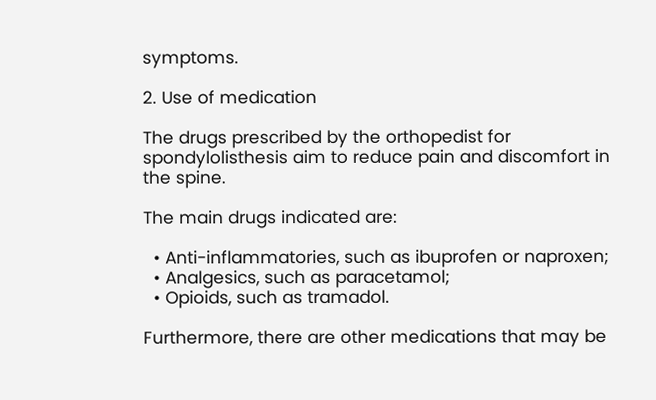symptoms.

2. Use of medication

The drugs prescribed by the orthopedist for spondylolisthesis aim to reduce pain and discomfort in the spine.

The main drugs indicated are:

  • Anti-inflammatories, such as ibuprofen or naproxen;
  • Analgesics, such as paracetamol;
  • Opioids, such as tramadol.

Furthermore, there are other medications that may be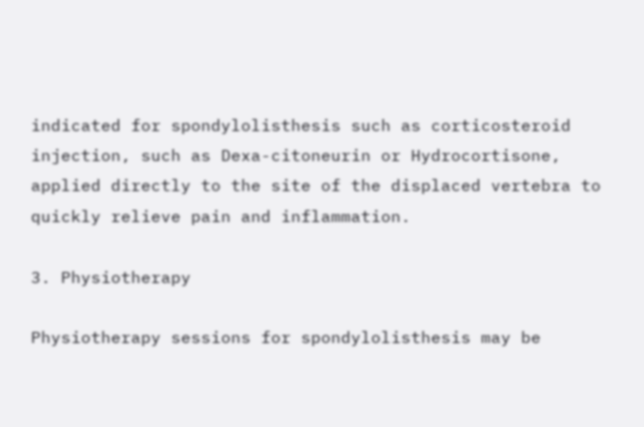indicated for spondylolisthesis such as corticosteroid injection, such as Dexa-citoneurin or Hydrocortisone, applied directly to the site of the displaced vertebra to quickly relieve pain and inflammation.

3. Physiotherapy

Physiotherapy sessions for spondylolisthesis may be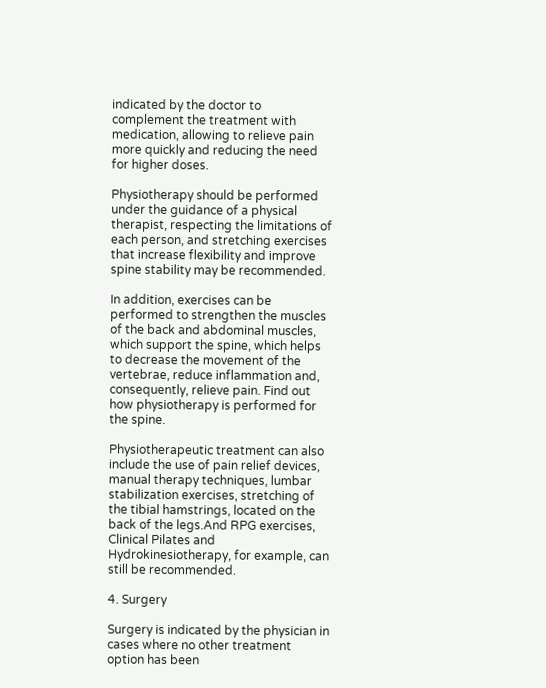indicated by the doctor to complement the treatment with medication, allowing to relieve pain more quickly and reducing the need for higher doses.

Physiotherapy should be performed under the guidance of a physical therapist, respecting the limitations of each person, and stretching exercises that increase flexibility and improve spine stability may be recommended.

In addition, exercises can be performed to strengthen the muscles of the back and abdominal muscles, which support the spine, which helps to decrease the movement of the vertebrae, reduce inflammation and, consequently, relieve pain. Find out how physiotherapy is performed for the spine.

Physiotherapeutic treatment can also include the use of pain relief devices, manual therapy techniques, lumbar stabilization exercises, stretching of the tibial hamstrings, located on the back of the legs.And RPG exercises, Clinical Pilates and Hydrokinesiotherapy, for example, can still be recommended.

4. Surgery

Surgery is indicated by the physician in cases where no other treatment option has been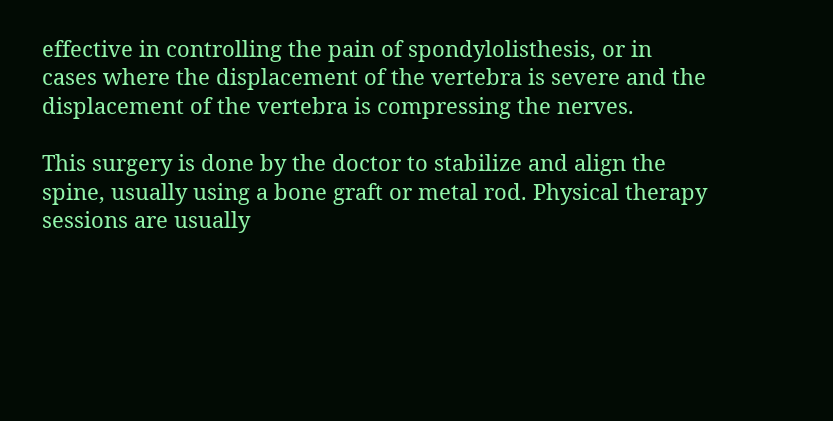effective in controlling the pain of spondylolisthesis, or in cases where the displacement of the vertebra is severe and the displacement of the vertebra is compressing the nerves.

This surgery is done by the doctor to stabilize and align the spine, usually using a bone graft or metal rod. Physical therapy sessions are usually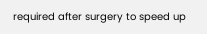required after surgery to speed up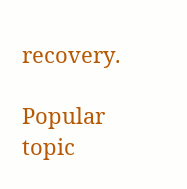recovery.

Popular topic